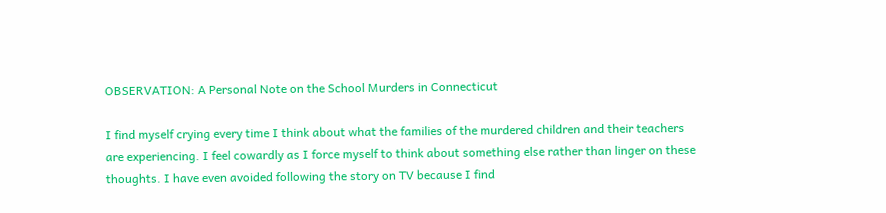OBSERVATION: A Personal Note on the School Murders in Connecticut

I find myself crying every time I think about what the families of the murdered children and their teachers are experiencing. I feel cowardly as I force myself to think about something else rather than linger on these thoughts. I have even avoided following the story on TV because I find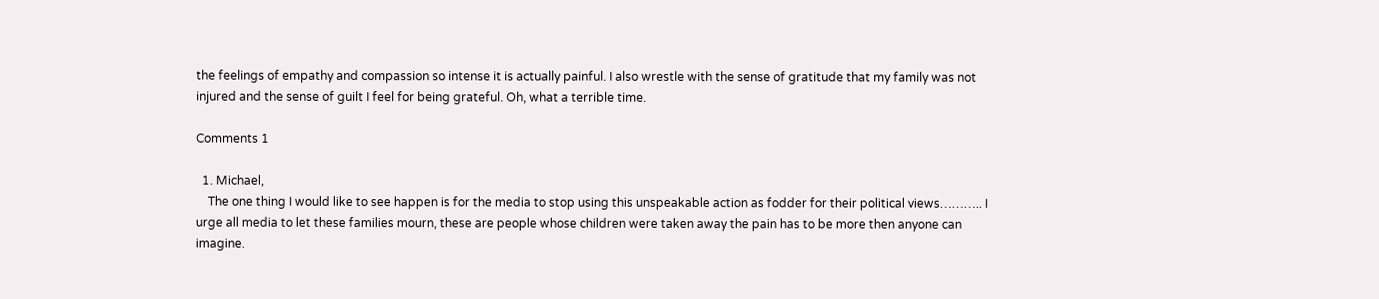the feelings of empathy and compassion so intense it is actually painful. I also wrestle with the sense of gratitude that my family was not injured and the sense of guilt I feel for being grateful. Oh, what a terrible time.

Comments 1

  1. Michael,
    The one thing I would like to see happen is for the media to stop using this unspeakable action as fodder for their political views……….. I urge all media to let these families mourn, these are people whose children were taken away the pain has to be more then anyone can imagine.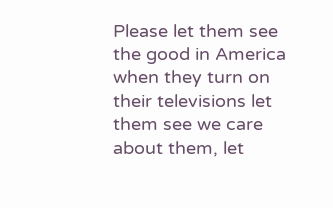Please let them see the good in America when they turn on their televisions let them see we care about them, let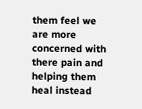them feel we are more concerned with there pain and helping them heal instead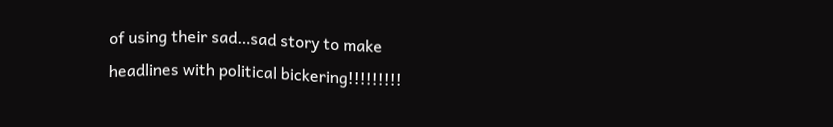of using their sad…sad story to make headlines with political bickering!!!!!!!!!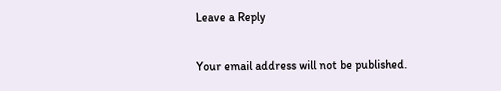Leave a Reply

Your email address will not be published.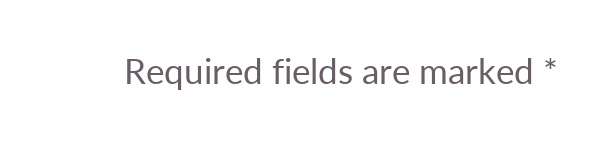Required fields are marked *